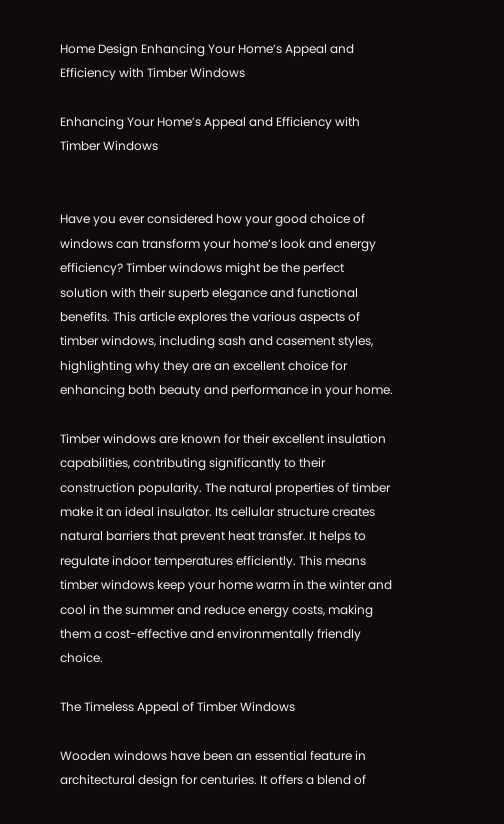Home Design Enhancing Your Home’s Appeal and Efficiency with Timber Windows

Enhancing Your Home’s Appeal and Efficiency with Timber Windows


Have you ever considered how your good choice of windows can transform your home’s look and energy efficiency? Timber windows might be the perfect solution with their superb elegance and functional benefits. This article explores the various aspects of timber windows, including sash and casement styles, highlighting why they are an excellent choice for enhancing both beauty and performance in your home.

Timber windows are known for their excellent insulation capabilities, contributing significantly to their construction popularity. The natural properties of timber make it an ideal insulator. Its cellular structure creates natural barriers that prevent heat transfer. It helps to regulate indoor temperatures efficiently. This means timber windows keep your home warm in the winter and cool in the summer and reduce energy costs, making them a cost-effective and environmentally friendly choice.

The Timeless Appeal of Timber Windows

Wooden windows have been an essential feature in architectural design for centuries. It offers a blend of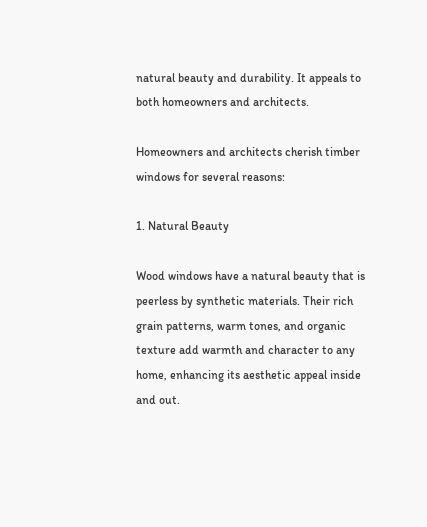natural beauty and durability. It appeals to both homeowners and architects.

Homeowners and architects cherish timber windows for several reasons:

1. Natural Beauty

Wood windows have a natural beauty that is peerless by synthetic materials. Their rich grain patterns, warm tones, and organic texture add warmth and character to any home, enhancing its aesthetic appeal inside and out.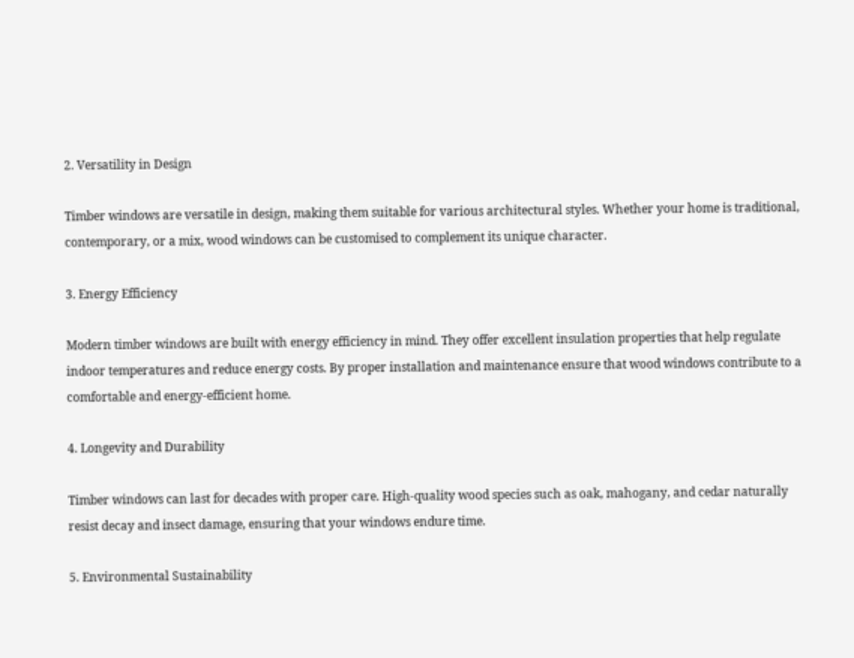2. Versatility in Design

Timber windows are versatile in design, making them suitable for various architectural styles. Whether your home is traditional, contemporary, or a mix, wood windows can be customised to complement its unique character.

3. Energy Efficiency

Modern timber windows are built with energy efficiency in mind. They offer excellent insulation properties that help regulate indoor temperatures and reduce energy costs. By proper installation and maintenance ensure that wood windows contribute to a comfortable and energy-efficient home.

4. Longevity and Durability

Timber windows can last for decades with proper care. High-quality wood species such as oak, mahogany, and cedar naturally resist decay and insect damage, ensuring that your windows endure time.

5. Environmental Sustainability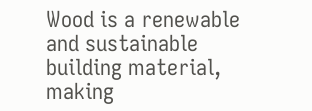Wood is a renewable and sustainable building material, making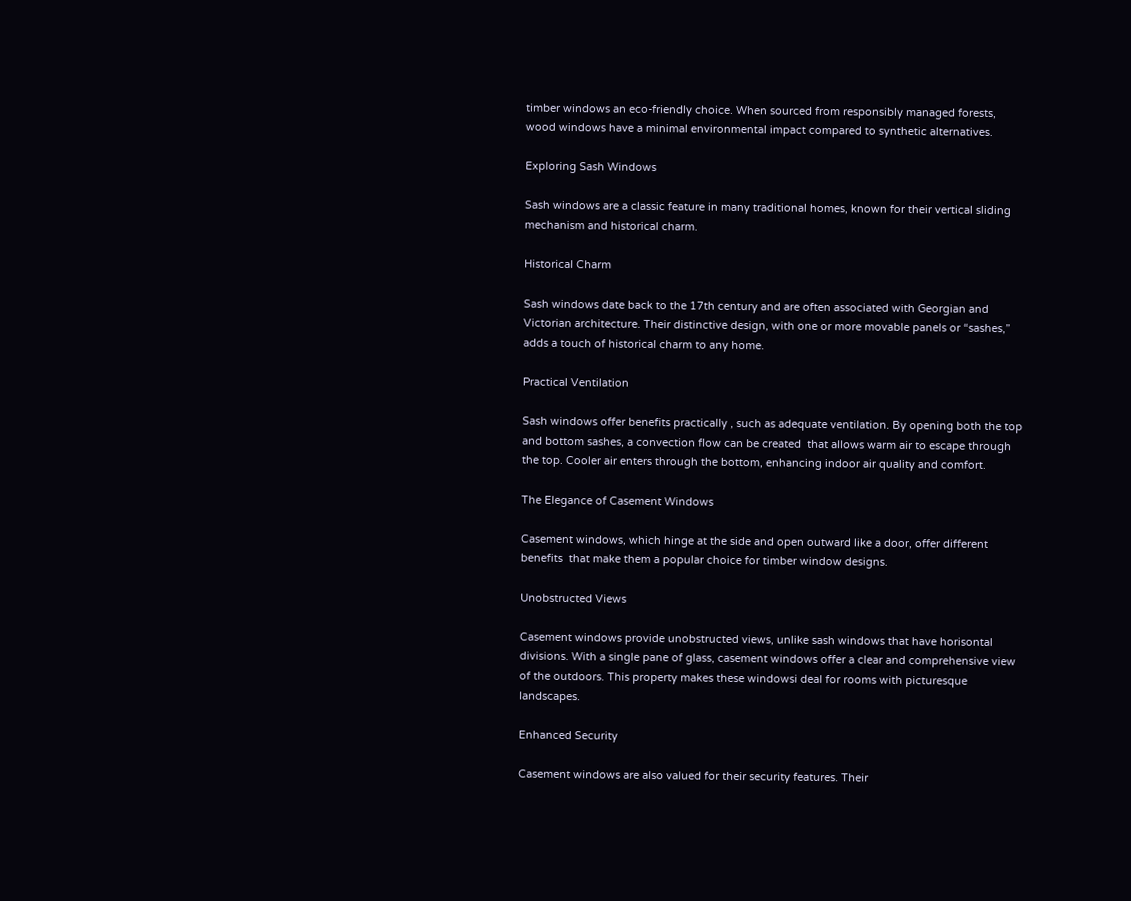timber windows an eco-friendly choice. When sourced from responsibly managed forests, wood windows have a minimal environmental impact compared to synthetic alternatives.

Exploring Sash Windows

Sash windows are a classic feature in many traditional homes, known for their vertical sliding mechanism and historical charm.

Historical Charm

Sash windows date back to the 17th century and are often associated with Georgian and Victorian architecture. Their distinctive design, with one or more movable panels or “sashes,” adds a touch of historical charm to any home.

Practical Ventilation

Sash windows offer benefits practically , such as adequate ventilation. By opening both the top and bottom sashes, a convection flow can be created  that allows warm air to escape through the top. Cooler air enters through the bottom, enhancing indoor air quality and comfort.

The Elegance of Casement Windows

Casement windows, which hinge at the side and open outward like a door, offer different benefits  that make them a popular choice for timber window designs.

Unobstructed Views

Casement windows provide unobstructed views, unlike sash windows that have horisontal divisions. With a single pane of glass, casement windows offer a clear and comprehensive view of the outdoors. This property makes these windowsi deal for rooms with picturesque landscapes.

Enhanced Security

Casement windows are also valued for their security features. Their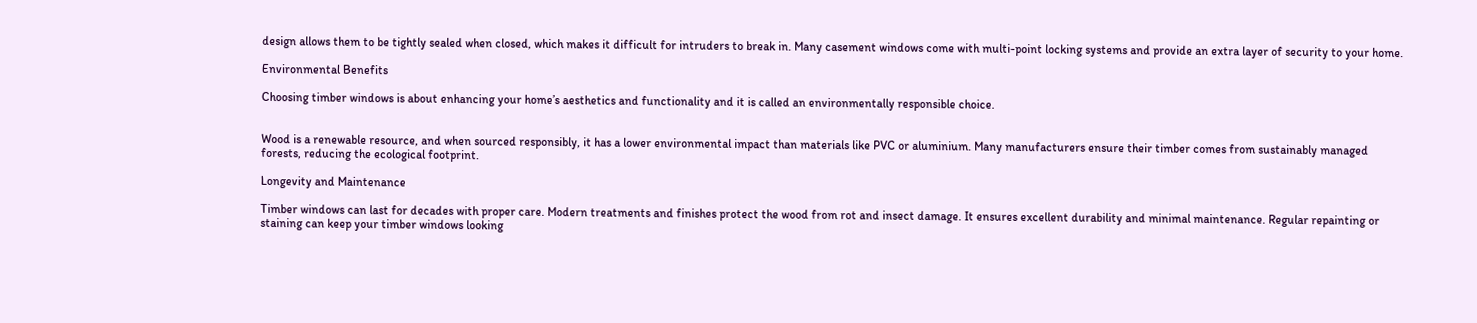design allows them to be tightly sealed when closed, which makes it difficult for intruders to break in. Many casement windows come with multi-point locking systems and provide an extra layer of security to your home.

Environmental Benefits

Choosing timber windows is about enhancing your home’s aesthetics and functionality and it is called an environmentally responsible choice.


Wood is a renewable resource, and when sourced responsibly, it has a lower environmental impact than materials like PVC or aluminium. Many manufacturers ensure their timber comes from sustainably managed forests, reducing the ecological footprint.

Longevity and Maintenance

Timber windows can last for decades with proper care. Modern treatments and finishes protect the wood from rot and insect damage. It ensures excellent durability and minimal maintenance. Regular repainting or staining can keep your timber windows looking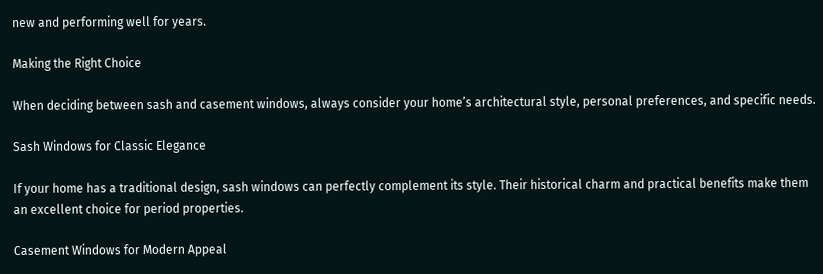new and performing well for years.

Making the Right Choice

When deciding between sash and casement windows, always consider your home’s architectural style, personal preferences, and specific needs.

Sash Windows for Classic Elegance

If your home has a traditional design, sash windows can perfectly complement its style. Their historical charm and practical benefits make them an excellent choice for period properties.

Casement Windows for Modern Appeal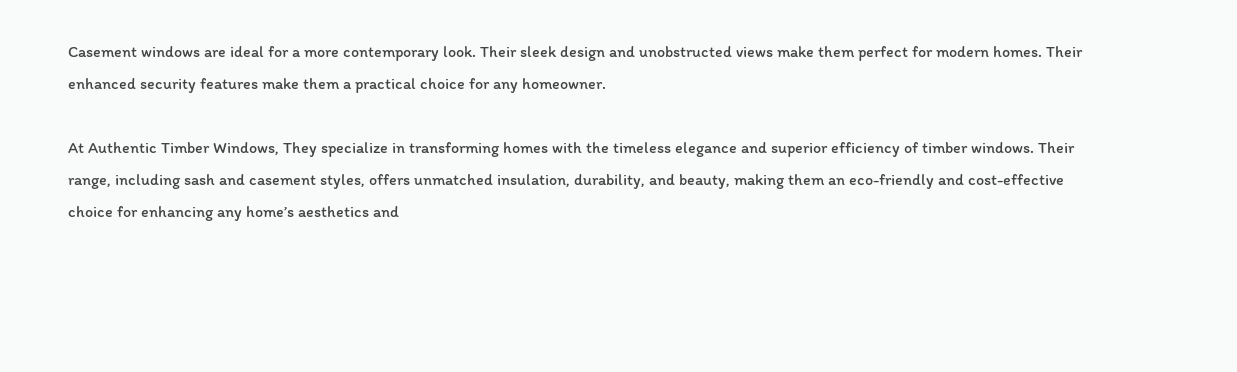Casement windows are ideal for a more contemporary look. Their sleek design and unobstructed views make them perfect for modern homes. Their enhanced security features make them a practical choice for any homeowner.

At Authentic Timber Windows, They specialize in transforming homes with the timeless elegance and superior efficiency of timber windows. Their range, including sash and casement styles, offers unmatched insulation, durability, and beauty, making them an eco-friendly and cost-effective choice for enhancing any home’s aesthetics and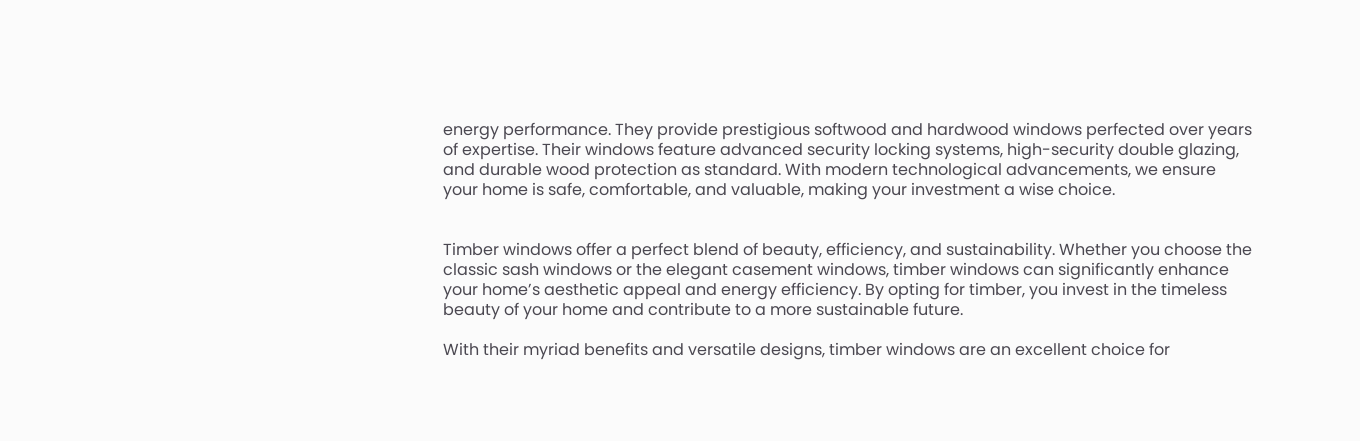energy performance. They provide prestigious softwood and hardwood windows perfected over years of expertise. Their windows feature advanced security locking systems, high-security double glazing, and durable wood protection as standard. With modern technological advancements, we ensure your home is safe, comfortable, and valuable, making your investment a wise choice.


Timber windows offer a perfect blend of beauty, efficiency, and sustainability. Whether you choose the classic sash windows or the elegant casement windows, timber windows can significantly enhance your home’s aesthetic appeal and energy efficiency. By opting for timber, you invest in the timeless beauty of your home and contribute to a more sustainable future.

With their myriad benefits and versatile designs, timber windows are an excellent choice for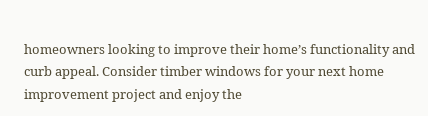homeowners looking to improve their home’s functionality and curb appeal. Consider timber windows for your next home improvement project and enjoy the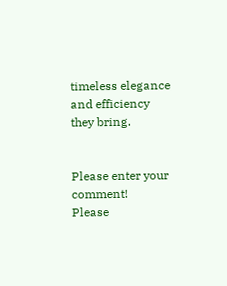timeless elegance and efficiency they bring.


Please enter your comment!
Please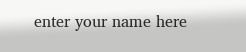enter your name here